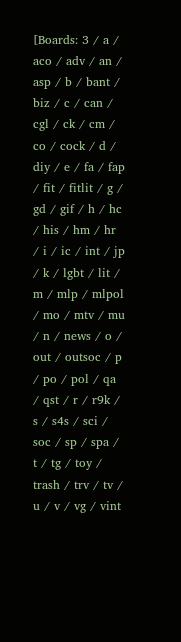[Boards: 3 / a / aco / adv / an / asp / b / bant / biz / c / can / cgl / ck / cm / co / cock / d / diy / e / fa / fap / fit / fitlit / g / gd / gif / h / hc / his / hm / hr / i / ic / int / jp / k / lgbt / lit / m / mlp / mlpol / mo / mtv / mu / n / news / o / out / outsoc / p / po / pol / qa / qst / r / r9k / s / s4s / sci / soc / sp / spa / t / tg / toy / trash / trv / tv / u / v / vg / vint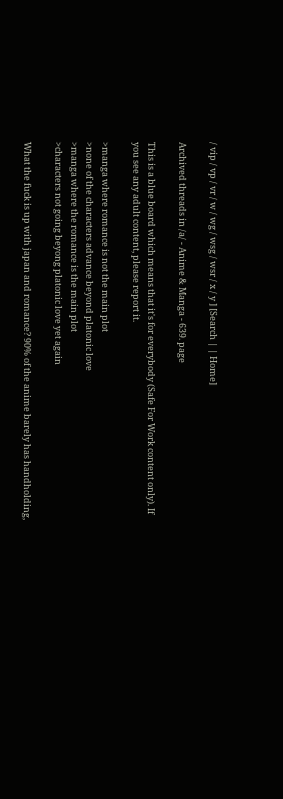/ vip / vp / vr / w / wg / wsg / wsr / x / y ] [Search | | Home]

Archived threads in /a/ - Anime & Manga - 639. page

This is a blue board which means that it's for everybody (Safe For Work content only). If you see any adult content, please report it.

>manga where romance is not the main plot
>none of the characters advance beyond platonic love
>manga where the romance is the main plot
>characters not going beyong platonic love yet again

What the fuck is up with japan and romance? 90% of the anime barely has handholding,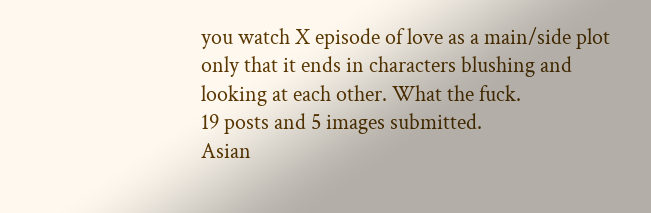you watch X episode of love as a main/side plot only that it ends in characters blushing and looking at each other. What the fuck.
19 posts and 5 images submitted.
Asian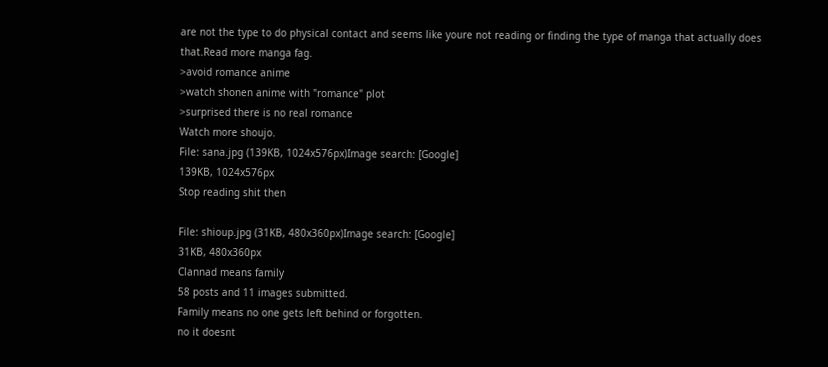are not the type to do physical contact and seems like youre not reading or finding the type of manga that actually does that.Read more manga fag.
>avoid romance anime
>watch shonen anime with "romance" plot
>surprised there is no real romance
Watch more shoujo.
File: sana.jpg (139KB, 1024x576px)Image search: [Google]
139KB, 1024x576px
Stop reading shit then

File: shioup.jpg (31KB, 480x360px)Image search: [Google]
31KB, 480x360px
Clannad means family
58 posts and 11 images submitted.
Family means no one gets left behind or forgotten.
no it doesnt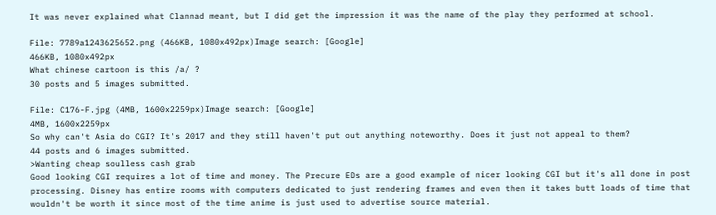It was never explained what Clannad meant, but I did get the impression it was the name of the play they performed at school.

File: 7789a1243625652.png (466KB, 1080x492px)Image search: [Google]
466KB, 1080x492px
What chinese cartoon is this /a/ ?
30 posts and 5 images submitted.

File: C176-F.jpg (4MB, 1600x2259px)Image search: [Google]
4MB, 1600x2259px
So why can't Asia do CGI? It's 2017 and they still haven't put out anything noteworthy. Does it just not appeal to them?
44 posts and 6 images submitted.
>Wanting cheap soulless cash grab
Good looking CGI requires a lot of time and money. The Precure EDs are a good example of nicer looking CGI but it's all done in post processing. Disney has entire rooms with computers dedicated to just rendering frames and even then it takes butt loads of time that wouldn't be worth it since most of the time anime is just used to advertise source material.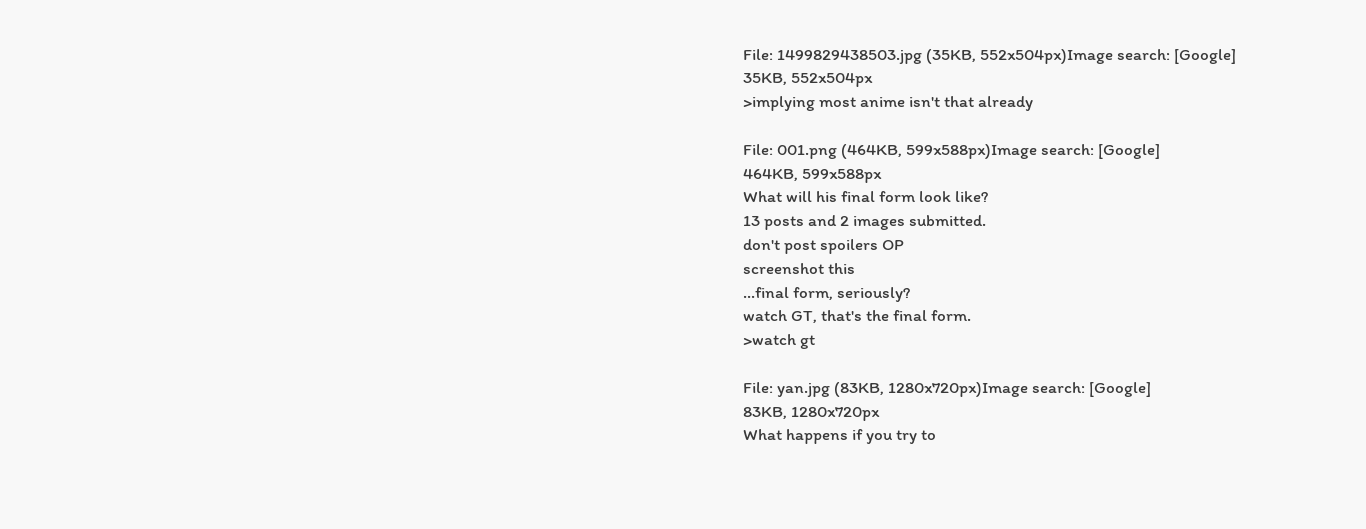File: 1499829438503.jpg (35KB, 552x504px)Image search: [Google]
35KB, 552x504px
>implying most anime isn't that already

File: 001.png (464KB, 599x588px)Image search: [Google]
464KB, 599x588px
What will his final form look like?
13 posts and 2 images submitted.
don't post spoilers OP
screenshot this
...final form, seriously?
watch GT, that's the final form.
>watch gt

File: yan.jpg (83KB, 1280x720px)Image search: [Google]
83KB, 1280x720px
What happens if you try to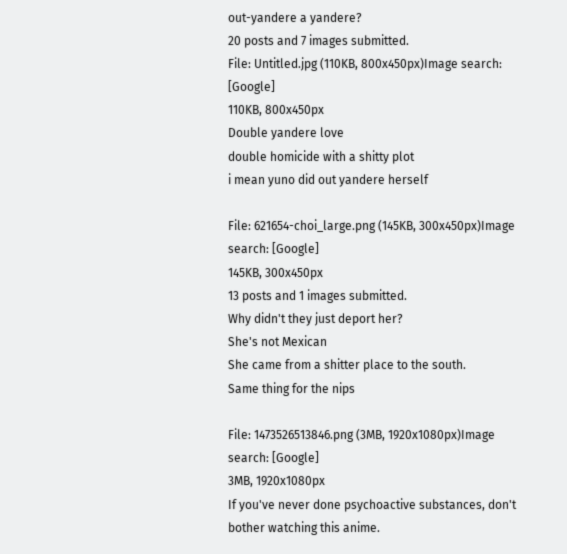out-yandere a yandere?
20 posts and 7 images submitted.
File: Untitled.jpg (110KB, 800x450px)Image search: [Google]
110KB, 800x450px
Double yandere love
double homicide with a shitty plot
i mean yuno did out yandere herself

File: 621654-choi_large.png (145KB, 300x450px)Image search: [Google]
145KB, 300x450px
13 posts and 1 images submitted.
Why didn't they just deport her?
She's not Mexican
She came from a shitter place to the south.
Same thing for the nips

File: 1473526513846.png (3MB, 1920x1080px)Image search: [Google]
3MB, 1920x1080px
If you've never done psychoactive substances, don't bother watching this anime.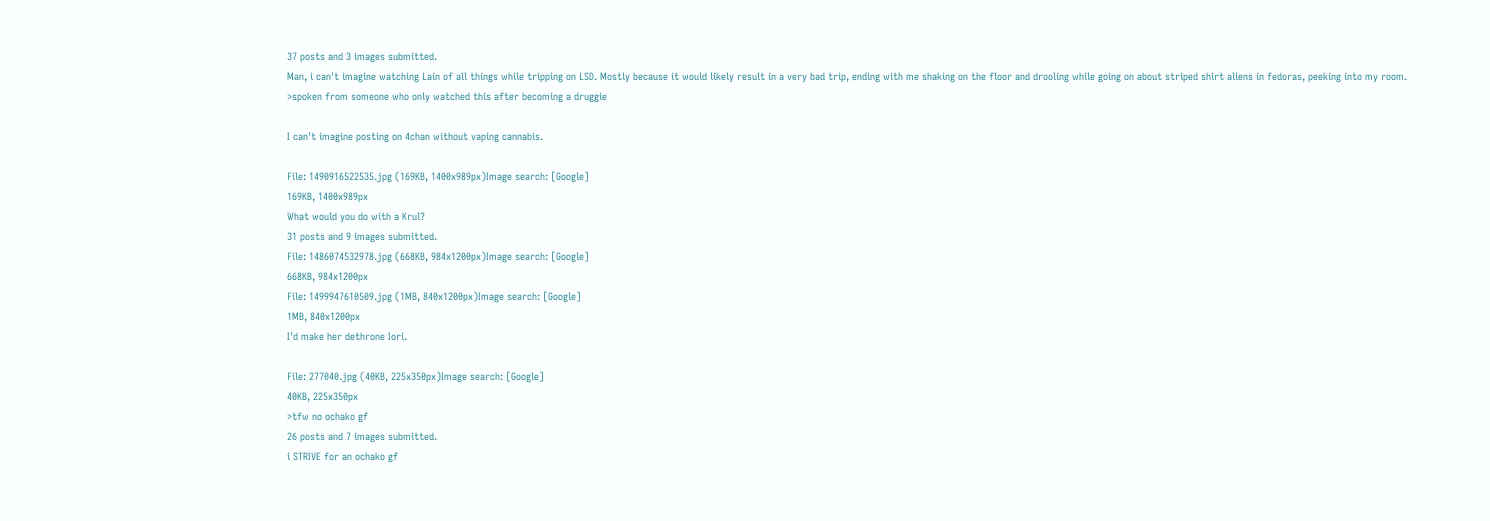37 posts and 3 images submitted.
Man, i can't imagine watching Lain of all things while tripping on LSD. Mostly because it would likely result in a very bad trip, ending with me shaking on the floor and drooling while going on about striped shirt aliens in fedoras, peeking into my room.
>spoken from someone who only watched this after becoming a druggie

I can't imagine posting on 4chan without vaping cannabis.

File: 1490916522535.jpg (169KB, 1400x989px)Image search: [Google]
169KB, 1400x989px
What would you do with a Krul?
31 posts and 9 images submitted.
File: 1486074532978.jpg (668KB, 984x1200px)Image search: [Google]
668KB, 984x1200px
File: 1499947610509.jpg (1MB, 840x1200px)Image search: [Google]
1MB, 840x1200px
I'd make her dethrone Iori.

File: 277040.jpg (40KB, 225x350px)Image search: [Google]
40KB, 225x350px
>tfw no ochako gf
26 posts and 7 images submitted.
i STRIVE for an ochako gf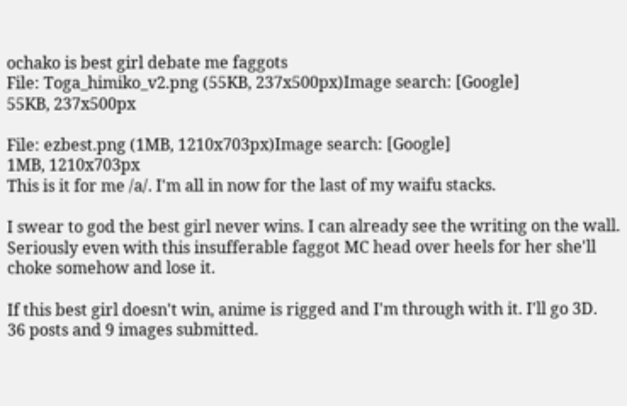ochako is best girl debate me faggots
File: Toga_himiko_v2.png (55KB, 237x500px)Image search: [Google]
55KB, 237x500px

File: ezbest.png (1MB, 1210x703px)Image search: [Google]
1MB, 1210x703px
This is it for me /a/. I'm all in now for the last of my waifu stacks.

I swear to god the best girl never wins. I can already see the writing on the wall. Seriously even with this insufferable faggot MC head over heels for her she'll choke somehow and lose it.

If this best girl doesn't win, anime is rigged and I'm through with it. I'll go 3D.
36 posts and 9 images submitted.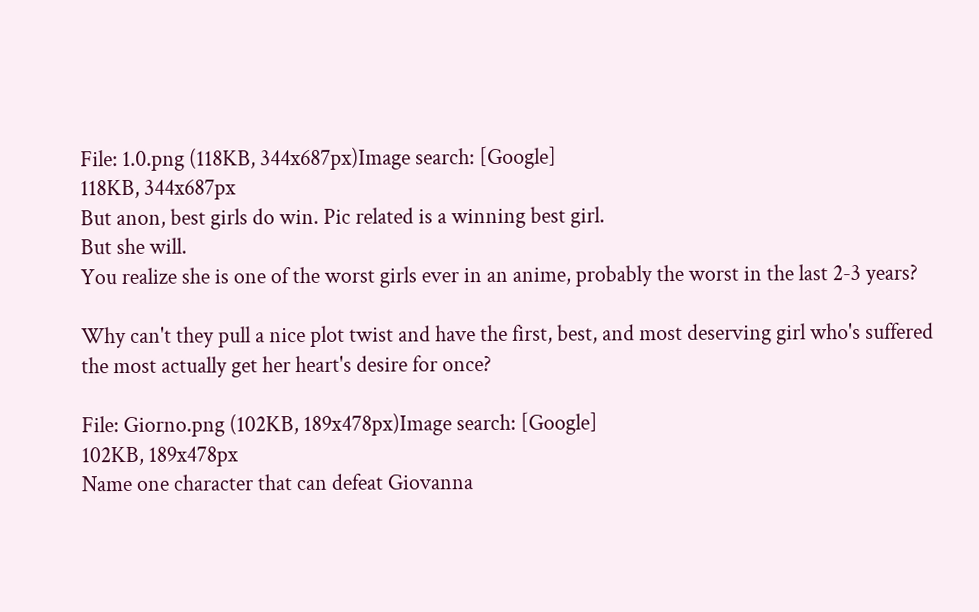File: 1.0.png (118KB, 344x687px)Image search: [Google]
118KB, 344x687px
But anon, best girls do win. Pic related is a winning best girl.
But she will.
You realize she is one of the worst girls ever in an anime, probably the worst in the last 2-3 years?

Why can't they pull a nice plot twist and have the first, best, and most deserving girl who's suffered the most actually get her heart's desire for once?

File: Giorno.png (102KB, 189x478px)Image search: [Google]
102KB, 189x478px
Name one character that can defeat Giovanna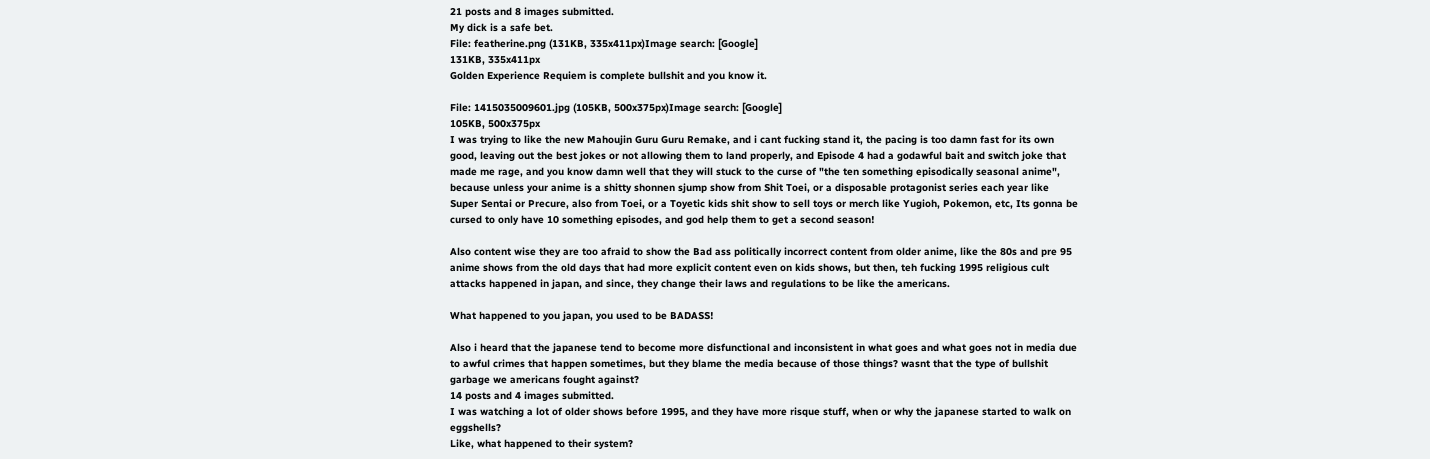21 posts and 8 images submitted.
My dick is a safe bet.
File: featherine.png (131KB, 335x411px)Image search: [Google]
131KB, 335x411px
Golden Experience Requiem is complete bullshit and you know it.

File: 1415035009601.jpg (105KB, 500x375px)Image search: [Google]
105KB, 500x375px
I was trying to like the new Mahoujin Guru Guru Remake, and i cant fucking stand it, the pacing is too damn fast for its own good, leaving out the best jokes or not allowing them to land properly, and Episode 4 had a godawful bait and switch joke that made me rage, and you know damn well that they will stuck to the curse of "the ten something episodically seasonal anime", because unless your anime is a shitty shonnen sjump show from Shit Toei, or a disposable protagonist series each year like Super Sentai or Precure, also from Toei, or a Toyetic kids shit show to sell toys or merch like Yugioh, Pokemon, etc, Its gonna be cursed to only have 10 something episodes, and god help them to get a second season!

Also content wise they are too afraid to show the Bad ass politically incorrect content from older anime, like the 80s and pre 95 anime shows from the old days that had more explicit content even on kids shows, but then, teh fucking 1995 religious cult attacks happened in japan, and since, they change their laws and regulations to be like the americans.

What happened to you japan, you used to be BADASS!

Also i heard that the japanese tend to become more disfunctional and inconsistent in what goes and what goes not in media due to awful crimes that happen sometimes, but they blame the media because of those things? wasnt that the type of bullshit garbage we americans fought against?
14 posts and 4 images submitted.
I was watching a lot of older shows before 1995, and they have more risque stuff, when or why the japanese started to walk on eggshells?
Like, what happened to their system?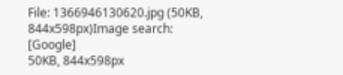File: 1366946130620.jpg (50KB, 844x598px)Image search: [Google]
50KB, 844x598px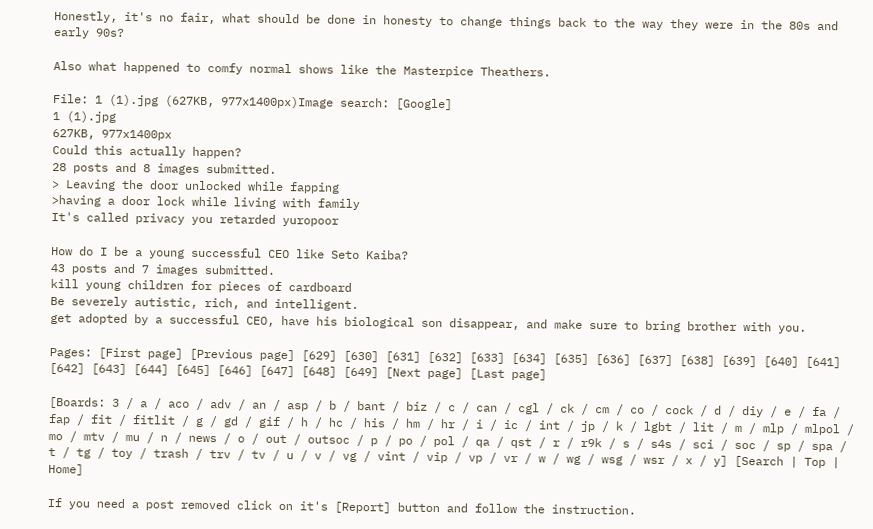Honestly, it's no fair, what should be done in honesty to change things back to the way they were in the 80s and early 90s?

Also what happened to comfy normal shows like the Masterpice Theathers.

File: 1 (1).jpg (627KB, 977x1400px)Image search: [Google]
1 (1).jpg
627KB, 977x1400px
Could this actually happen?
28 posts and 8 images submitted.
> Leaving the door unlocked while fapping
>having a door lock while living with family
It's called privacy you retarded yuropoor

How do I be a young successful CEO like Seto Kaiba?
43 posts and 7 images submitted.
kill young children for pieces of cardboard
Be severely autistic, rich, and intelligent.
get adopted by a successful CEO, have his biological son disappear, and make sure to bring brother with you.

Pages: [First page] [Previous page] [629] [630] [631] [632] [633] [634] [635] [636] [637] [638] [639] [640] [641] [642] [643] [644] [645] [646] [647] [648] [649] [Next page] [Last page]

[Boards: 3 / a / aco / adv / an / asp / b / bant / biz / c / can / cgl / ck / cm / co / cock / d / diy / e / fa / fap / fit / fitlit / g / gd / gif / h / hc / his / hm / hr / i / ic / int / jp / k / lgbt / lit / m / mlp / mlpol / mo / mtv / mu / n / news / o / out / outsoc / p / po / pol / qa / qst / r / r9k / s / s4s / sci / soc / sp / spa / t / tg / toy / trash / trv / tv / u / v / vg / vint / vip / vp / vr / w / wg / wsg / wsr / x / y] [Search | Top | Home]

If you need a post removed click on it's [Report] button and follow the instruction.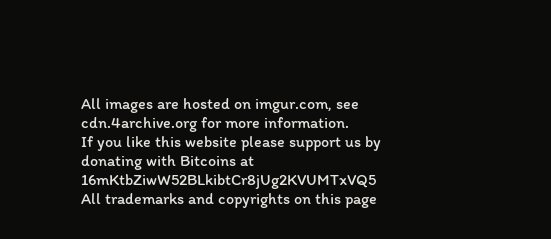All images are hosted on imgur.com, see cdn.4archive.org for more information.
If you like this website please support us by donating with Bitcoins at 16mKtbZiwW52BLkibtCr8jUg2KVUMTxVQ5
All trademarks and copyrights on this page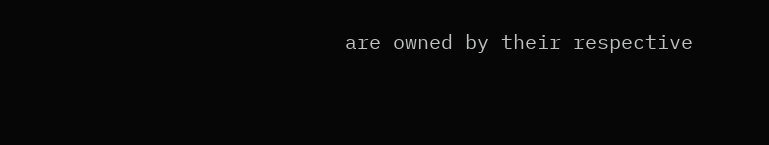are owned by their respective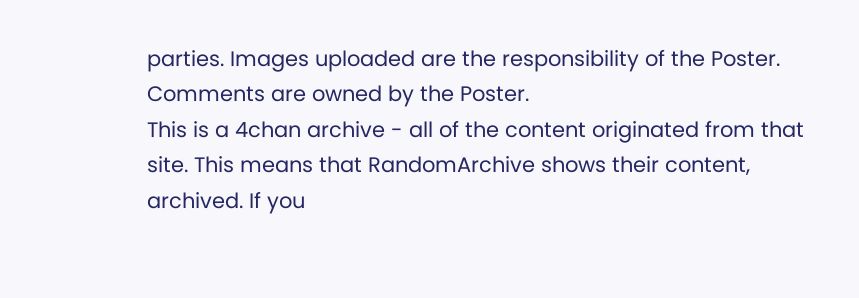parties. Images uploaded are the responsibility of the Poster. Comments are owned by the Poster.
This is a 4chan archive - all of the content originated from that site. This means that RandomArchive shows their content, archived. If you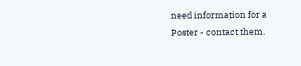need information for a Poster - contact them.